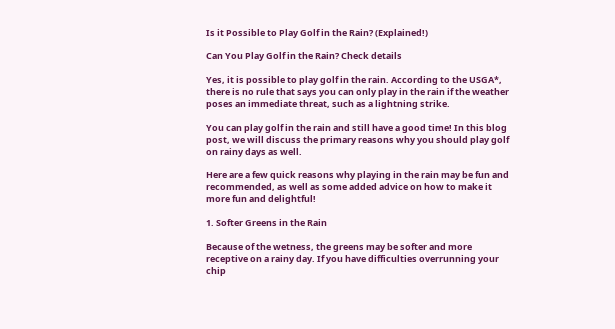Is it Possible to Play Golf in the Rain? (Explained!)

Can You Play Golf in the Rain? Check details

Yes, it is possible to play golf in the rain. According to the USGA*, there is no rule that says you can only play in the rain if the weather poses an immediate threat, such as a lightning strike.

You can play golf in the rain and still have a good time! In this blog post, we will discuss the primary reasons why you should play golf on rainy days as well.

Here are a few quick reasons why playing in the rain may be fun and recommended, as well as some added advice on how to make it more fun and delightful!

1. Softer Greens in the Rain

Because of the wetness, the greens may be softer and more receptive on a rainy day. If you have difficulties overrunning your chip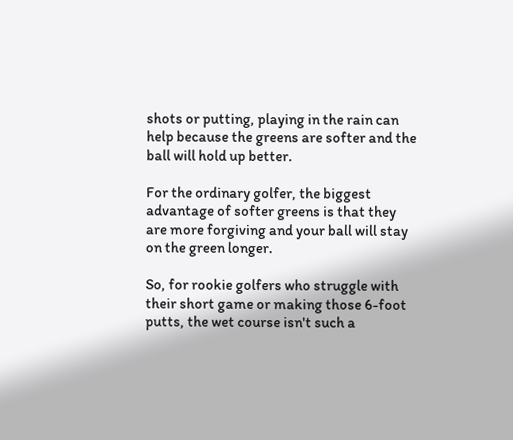shots or putting, playing in the rain can help because the greens are softer and the ball will hold up better.

For the ordinary golfer, the biggest advantage of softer greens is that they are more forgiving and your ball will stay on the green longer.

So, for rookie golfers who struggle with their short game or making those 6-foot putts, the wet course isn't such a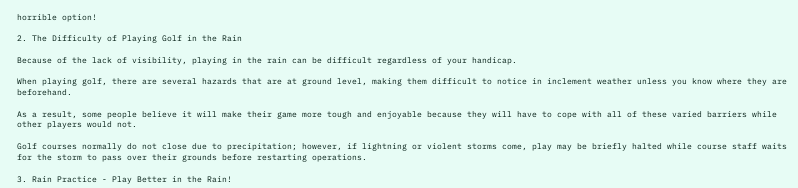horrible option!

2. The Difficulty of Playing Golf in the Rain

Because of the lack of visibility, playing in the rain can be difficult regardless of your handicap.

When playing golf, there are several hazards that are at ground level, making them difficult to notice in inclement weather unless you know where they are beforehand.

As a result, some people believe it will make their game more tough and enjoyable because they will have to cope with all of these varied barriers while other players would not.

Golf courses normally do not close due to precipitation; however, if lightning or violent storms come, play may be briefly halted while course staff waits for the storm to pass over their grounds before restarting operations.

3. Rain Practice - Play Better in the Rain!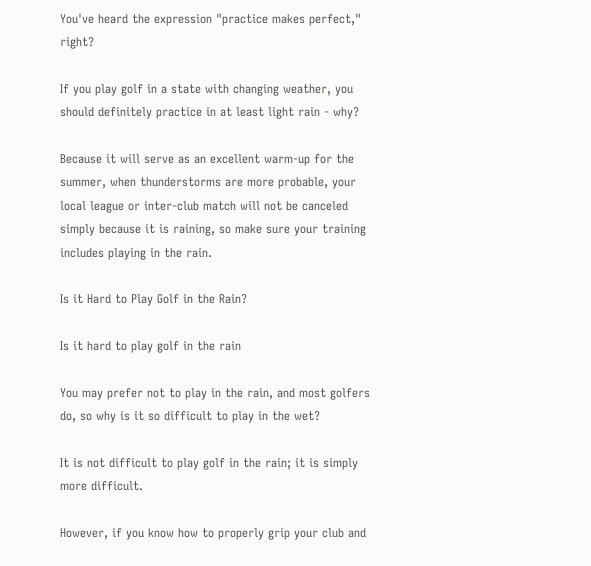You've heard the expression "practice makes perfect," right?

If you play golf in a state with changing weather, you should definitely practice in at least light rain - why?

Because it will serve as an excellent warm-up for the summer, when thunderstorms are more probable, your local league or inter-club match will not be canceled simply because it is raining, so make sure your training includes playing in the rain.

Is it Hard to Play Golf in the Rain?

Is it hard to play golf in the rain

You may prefer not to play in the rain, and most golfers do, so why is it so difficult to play in the wet?

It is not difficult to play golf in the rain; it is simply more difficult.

However, if you know how to properly grip your club and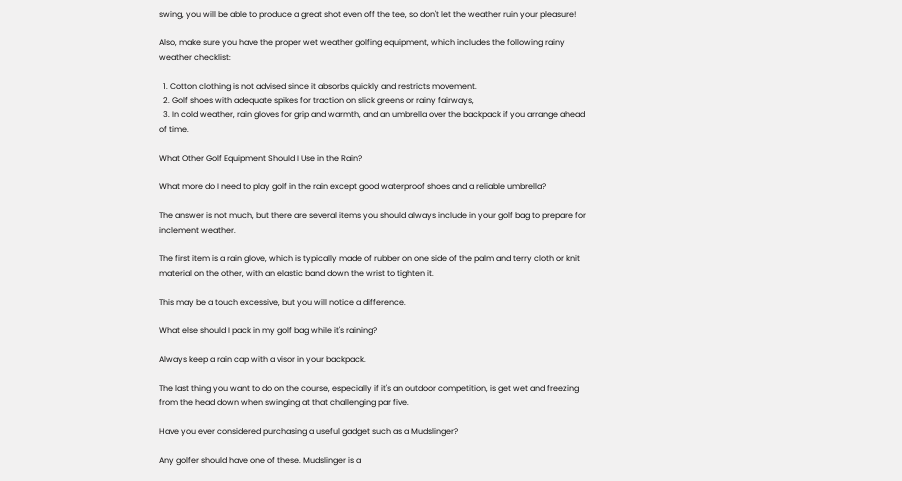swing, you will be able to produce a great shot even off the tee, so don't let the weather ruin your pleasure!

Also, make sure you have the proper wet weather golfing equipment, which includes the following rainy weather checklist:

  1. Cotton clothing is not advised since it absorbs quickly and restricts movement.
  2. Golf shoes with adequate spikes for traction on slick greens or rainy fairways,
  3. In cold weather, rain gloves for grip and warmth, and an umbrella over the backpack if you arrange ahead of time.

What Other Golf Equipment Should I Use in the Rain?

What more do I need to play golf in the rain except good waterproof shoes and a reliable umbrella?

The answer is not much, but there are several items you should always include in your golf bag to prepare for inclement weather.

The first item is a rain glove, which is typically made of rubber on one side of the palm and terry cloth or knit material on the other, with an elastic band down the wrist to tighten it.

This may be a touch excessive, but you will notice a difference.

What else should I pack in my golf bag while it's raining?

Always keep a rain cap with a visor in your backpack.

The last thing you want to do on the course, especially if it's an outdoor competition, is get wet and freezing from the head down when swinging at that challenging par five.

Have you ever considered purchasing a useful gadget such as a Mudslinger?

Any golfer should have one of these. Mudslinger is a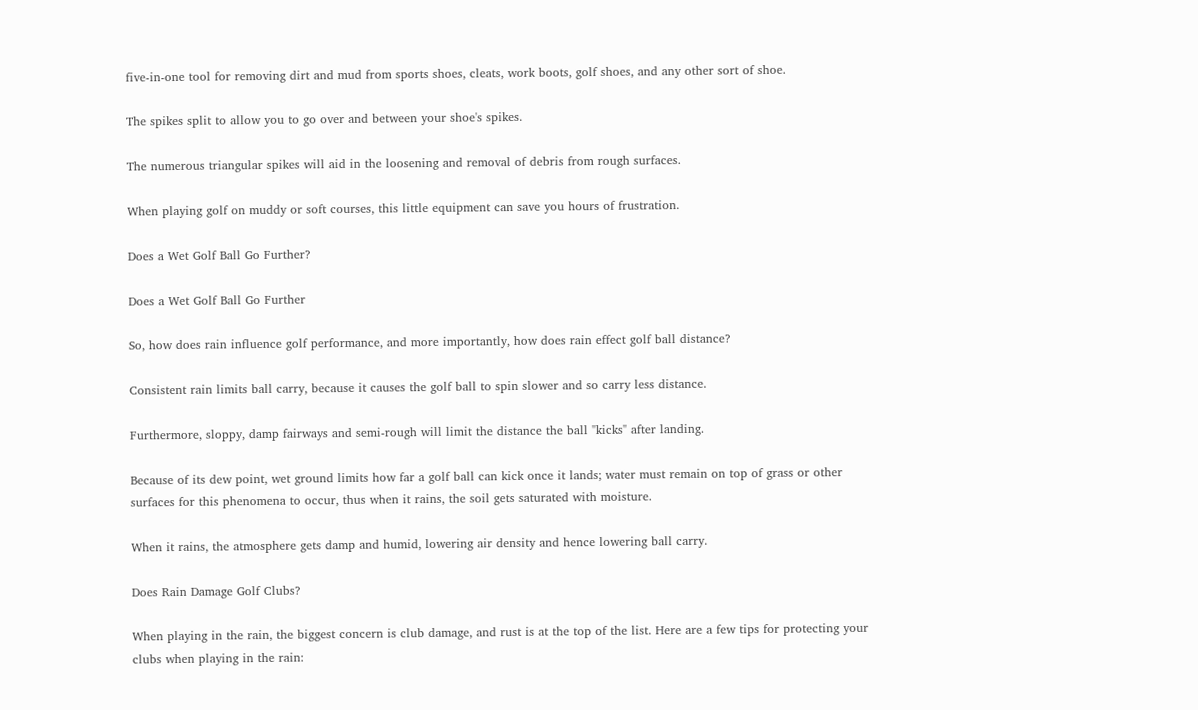five-in-one tool for removing dirt and mud from sports shoes, cleats, work boots, golf shoes, and any other sort of shoe.

The spikes split to allow you to go over and between your shoe's spikes.

The numerous triangular spikes will aid in the loosening and removal of debris from rough surfaces.

When playing golf on muddy or soft courses, this little equipment can save you hours of frustration.

Does a Wet Golf Ball Go Further?

Does a Wet Golf Ball Go Further

So, how does rain influence golf performance, and more importantly, how does rain effect golf ball distance?

Consistent rain limits ball carry, because it causes the golf ball to spin slower and so carry less distance.

Furthermore, sloppy, damp fairways and semi-rough will limit the distance the ball "kicks" after landing.

Because of its dew point, wet ground limits how far a golf ball can kick once it lands; water must remain on top of grass or other surfaces for this phenomena to occur, thus when it rains, the soil gets saturated with moisture.

When it rains, the atmosphere gets damp and humid, lowering air density and hence lowering ball carry.

Does Rain Damage Golf Clubs?

When playing in the rain, the biggest concern is club damage, and rust is at the top of the list. Here are a few tips for protecting your clubs when playing in the rain: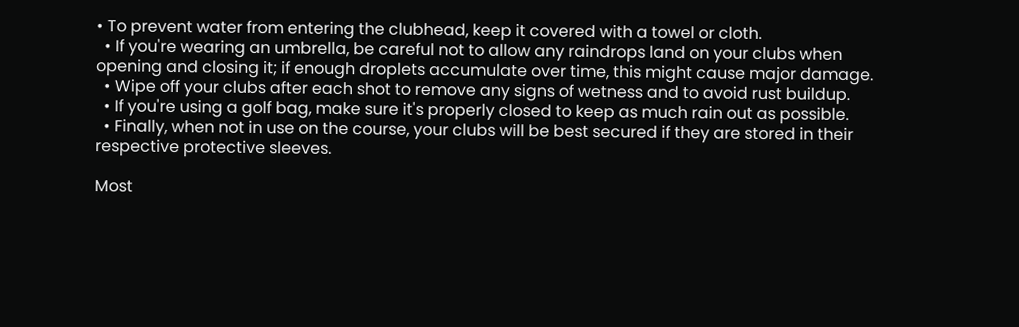• To prevent water from entering the clubhead, keep it covered with a towel or cloth.
  • If you're wearing an umbrella, be careful not to allow any raindrops land on your clubs when opening and closing it; if enough droplets accumulate over time, this might cause major damage.
  • Wipe off your clubs after each shot to remove any signs of wetness and to avoid rust buildup.
  • If you're using a golf bag, make sure it's properly closed to keep as much rain out as possible.
  • Finally, when not in use on the course, your clubs will be best secured if they are stored in their respective protective sleeves.

Most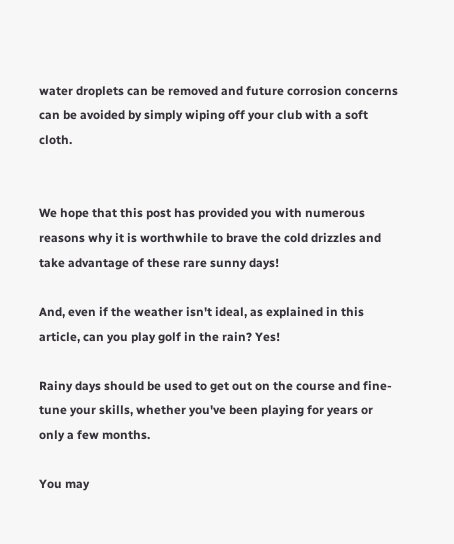water droplets can be removed and future corrosion concerns can be avoided by simply wiping off your club with a soft cloth.


We hope that this post has provided you with numerous reasons why it is worthwhile to brave the cold drizzles and take advantage of these rare sunny days!

And, even if the weather isn't ideal, as explained in this article, can you play golf in the rain? Yes!

Rainy days should be used to get out on the course and fine-tune your skills, whether you've been playing for years or only a few months.

You may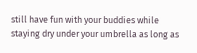still have fun with your buddies while staying dry under your umbrella as long as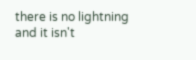there is no lightning and it isn't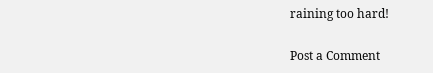raining too hard!

Post a Comment